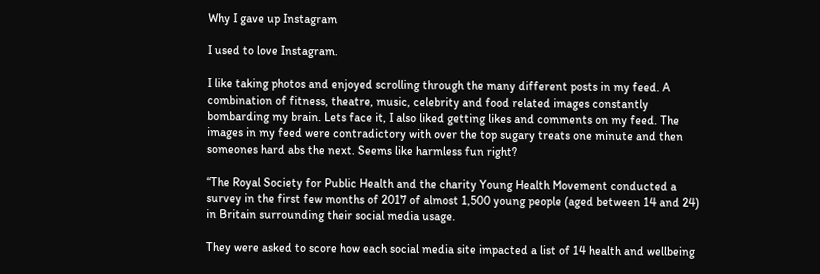Why I gave up Instagram

I used to love Instagram.

I like taking photos and enjoyed scrolling through the many different posts in my feed. A combination of fitness, theatre, music, celebrity and food related images constantly bombarding my brain. Lets face it, I also liked getting likes and comments on my feed. The images in my feed were contradictory with over the top sugary treats one minute and then someones hard abs the next. Seems like harmless fun right?

“The Royal Society for Public Health and the charity Young Health Movement conducted a survey in the first few months of 2017 of almost 1,500 young people (aged between 14 and 24) in Britain surrounding their social media usage.

They were asked to score how each social media site impacted a list of 14 health and wellbeing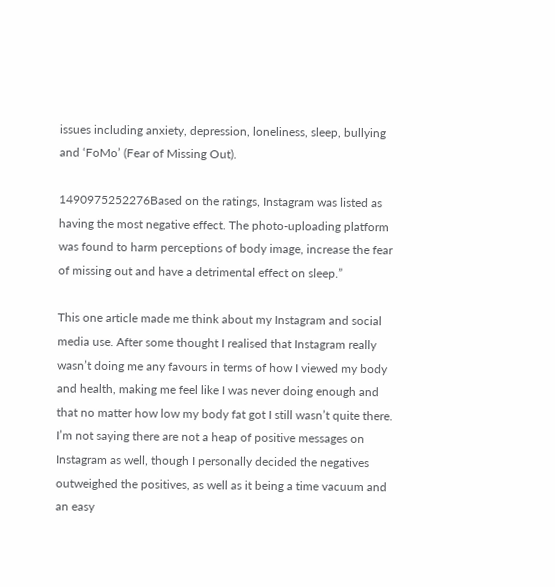issues including anxiety, depression, loneliness, sleep, bullying and ‘FoMo’ (Fear of Missing Out).

1490975252276Based on the ratings, Instagram was listed as having the most negative effect. The photo-uploading platform was found to harm perceptions of body image, increase the fear of missing out and have a detrimental effect on sleep.”

This one article made me think about my Instagram and social media use. After some thought I realised that Instagram really wasn’t doing me any favours in terms of how I viewed my body and health, making me feel like I was never doing enough and that no matter how low my body fat got I still wasn’t quite there. I’m not saying there are not a heap of positive messages on Instagram as well, though I personally decided the negatives outweighed the positives, as well as it being a time vacuum and an easy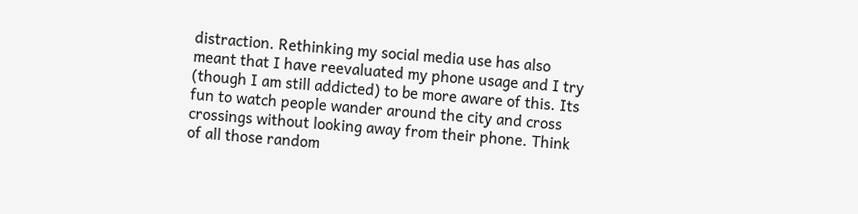distraction. Rethinking my social media use has also meant that I have reevaluated my phone usage and I try (though I am still addicted) to be more aware of this. Its fun to watch people wander around the city and cross crossings without looking away from their phone. Think of all those random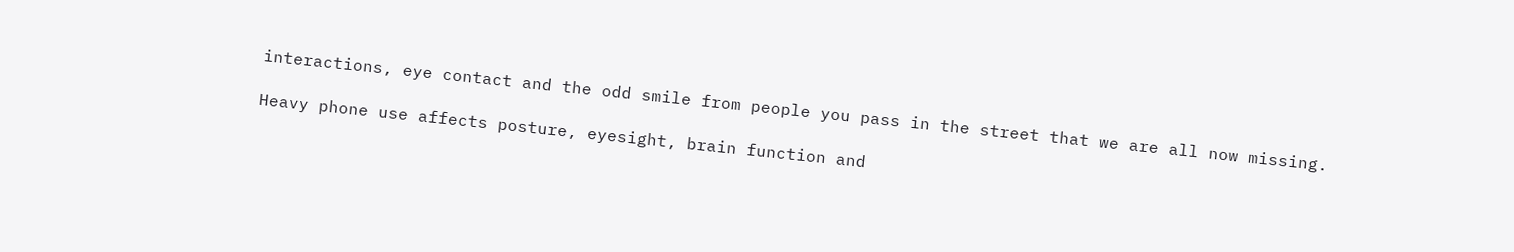interactions, eye contact and the odd smile from people you pass in the street that we are all now missing.

Heavy phone use affects posture, eyesight, brain function and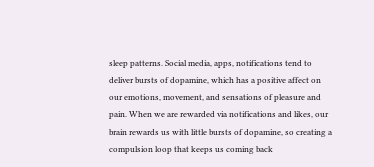sleep patterns. Social media, apps, notifications tend to deliver bursts of dopamine, which has a positive affect on our emotions, movement, and sensations of pleasure and pain. When we are rewarded via notifications and likes, our brain rewards us with little bursts of dopamine, so creating a compulsion loop that keeps us coming back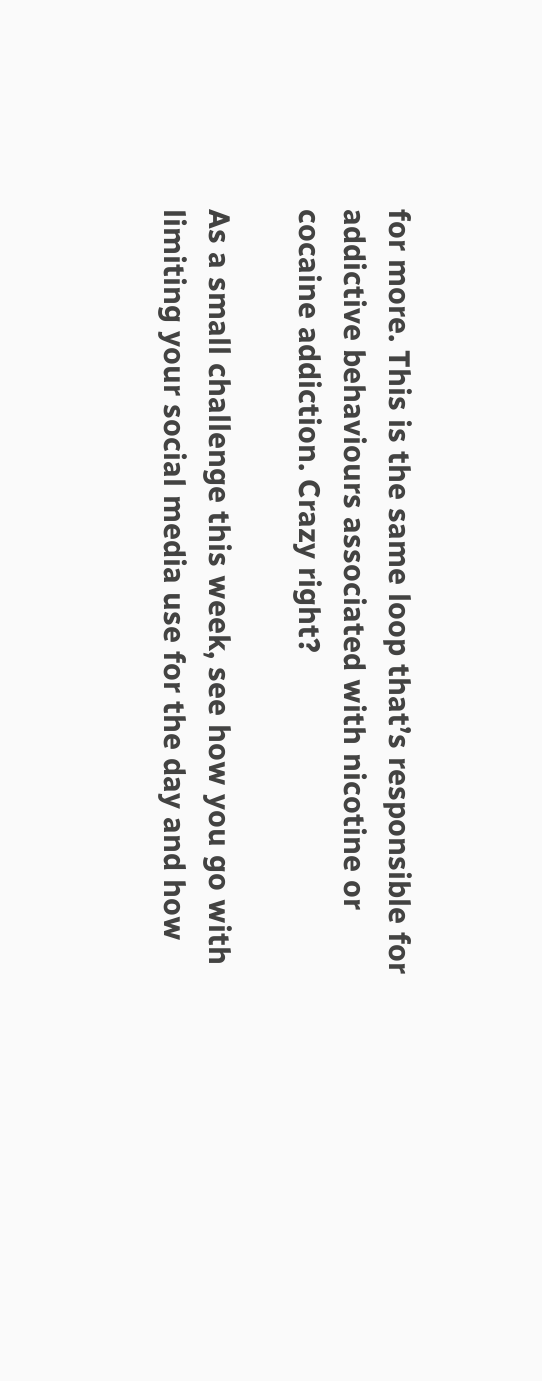for more. This is the same loop that’s responsible for addictive behaviours associated with nicotine or cocaine addiction. Crazy right?

As a small challenge this week, see how you go with limiting your social media use for the day and how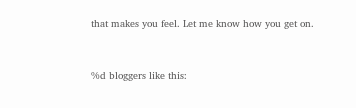that makes you feel. Let me know how you get on.



%d bloggers like this: